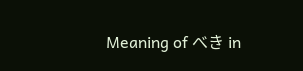Meaning of べき in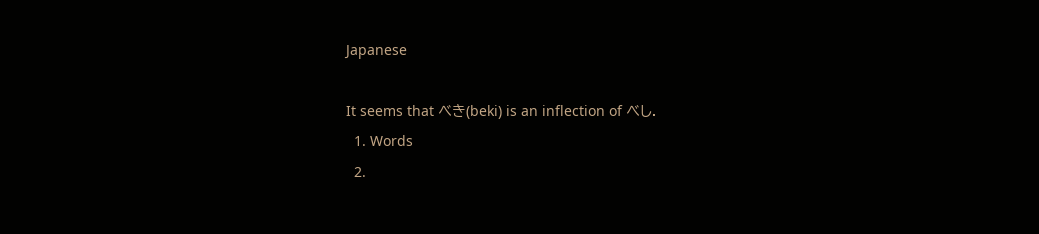Japanese

It seems that べき(beki) is an inflection of べし.
  1. Words
  2.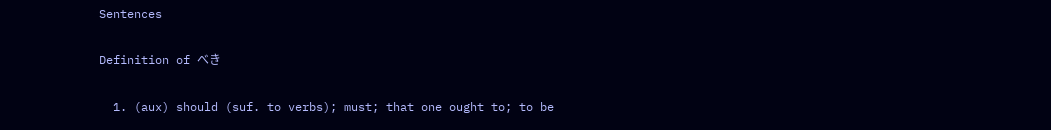Sentences

Definition of べき

  1. (aux) should (suf. to verbs); must; that one ought to; to be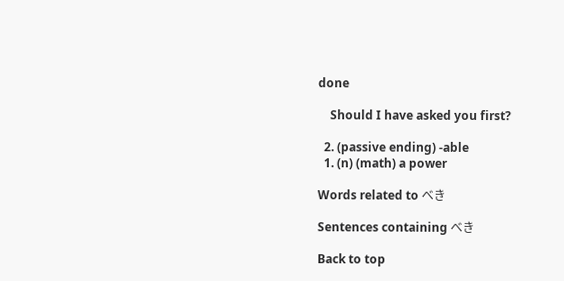done

    Should I have asked you first?

  2. (passive ending) -able
  1. (n) (math) a power

Words related to べき

Sentences containing べき

Back to top